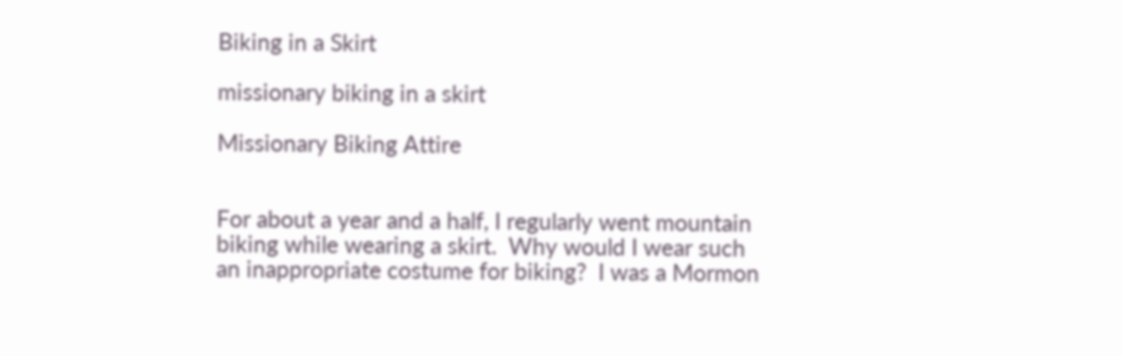Biking in a Skirt

missionary biking in a skirt

Missionary Biking Attire


For about a year and a half, I regularly went mountain biking while wearing a skirt.  Why would I wear such an inappropriate costume for biking?  I was a Mormon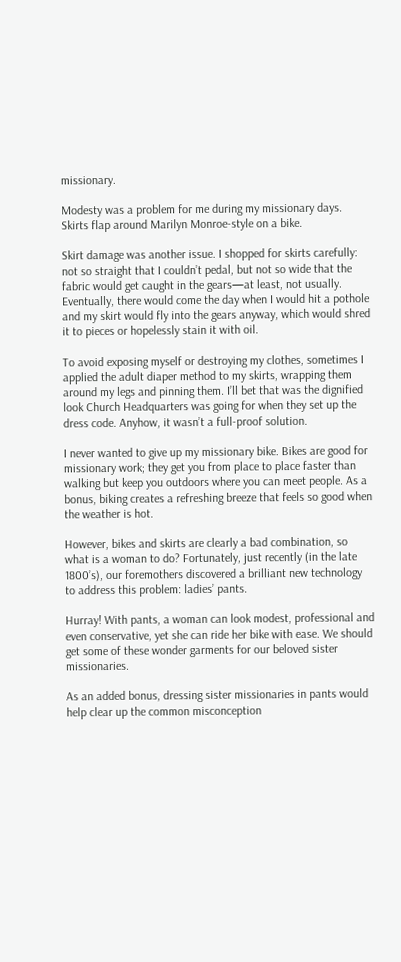missionary.

Modesty was a problem for me during my missionary days. Skirts flap around Marilyn Monroe-style on a bike.

Skirt damage was another issue. I shopped for skirts carefully: not so straight that I couldn’t pedal, but not so wide that the fabric would get caught in the gears—at least, not usually. Eventually, there would come the day when I would hit a pothole and my skirt would fly into the gears anyway, which would shred it to pieces or hopelessly stain it with oil.

To avoid exposing myself or destroying my clothes, sometimes I applied the adult diaper method to my skirts, wrapping them around my legs and pinning them. I’ll bet that was the dignified look Church Headquarters was going for when they set up the dress code. Anyhow, it wasn’t a full-proof solution.

I never wanted to give up my missionary bike. Bikes are good for missionary work; they get you from place to place faster than walking but keep you outdoors where you can meet people. As a bonus, biking creates a refreshing breeze that feels so good when the weather is hot.

However, bikes and skirts are clearly a bad combination, so what is a woman to do? Fortunately, just recently (in the late 1800’s), our foremothers discovered a brilliant new technology to address this problem: ladies’ pants.

Hurray! With pants, a woman can look modest, professional and even conservative, yet she can ride her bike with ease. We should get some of these wonder garments for our beloved sister missionaries.

As an added bonus, dressing sister missionaries in pants would help clear up the common misconception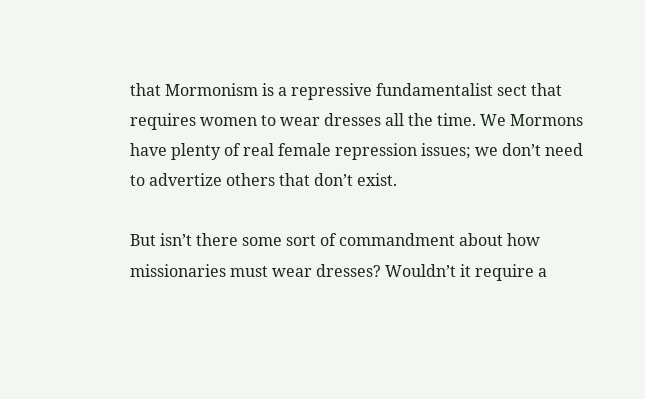that Mormonism is a repressive fundamentalist sect that requires women to wear dresses all the time. We Mormons have plenty of real female repression issues; we don’t need to advertize others that don’t exist.

But isn’t there some sort of commandment about how missionaries must wear dresses? Wouldn’t it require a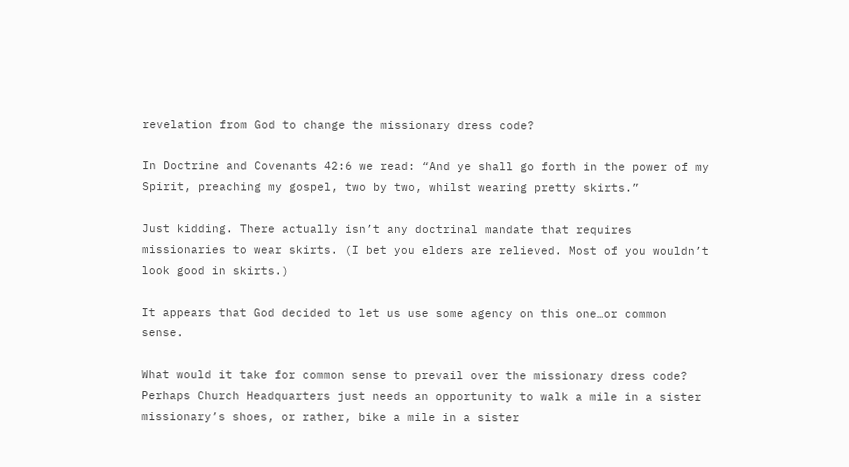revelation from God to change the missionary dress code?

In Doctrine and Covenants 42:6 we read: “And ye shall go forth in the power of my Spirit, preaching my gospel, two by two, whilst wearing pretty skirts.”

Just kidding. There actually isn’t any doctrinal mandate that requires missionaries to wear skirts. (I bet you elders are relieved. Most of you wouldn’t look good in skirts.)

It appears that God decided to let us use some agency on this one…or common sense.

What would it take for common sense to prevail over the missionary dress code?  Perhaps Church Headquarters just needs an opportunity to walk a mile in a sister missionary’s shoes, or rather, bike a mile in a sister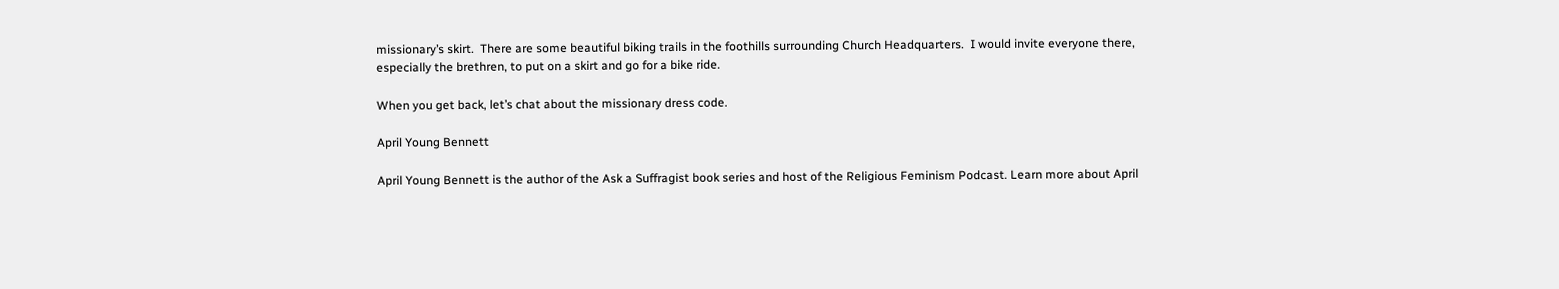missionary’s skirt.  There are some beautiful biking trails in the foothills surrounding Church Headquarters.  I would invite everyone there, especially the brethren, to put on a skirt and go for a bike ride.

When you get back, let’s chat about the missionary dress code.

April Young Bennett

April Young Bennett is the author of the Ask a Suffragist book series and host of the Religious Feminism Podcast. Learn more about April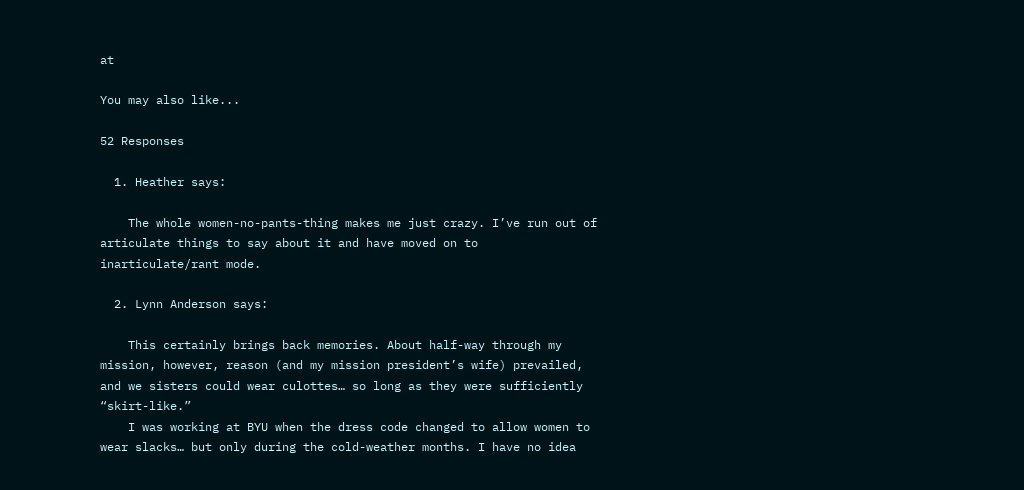at

You may also like...

52 Responses

  1. Heather says:

    The whole women-no-pants-thing makes me just crazy. I’ve run out of articulate things to say about it and have moved on to inarticulate/rant mode.

  2. Lynn Anderson says:

    This certainly brings back memories. About half-way through my mission, however, reason (and my mission president’s wife) prevailed, and we sisters could wear culottes… so long as they were sufficiently “skirt-like.”
    I was working at BYU when the dress code changed to allow women to wear slacks… but only during the cold-weather months. I have no idea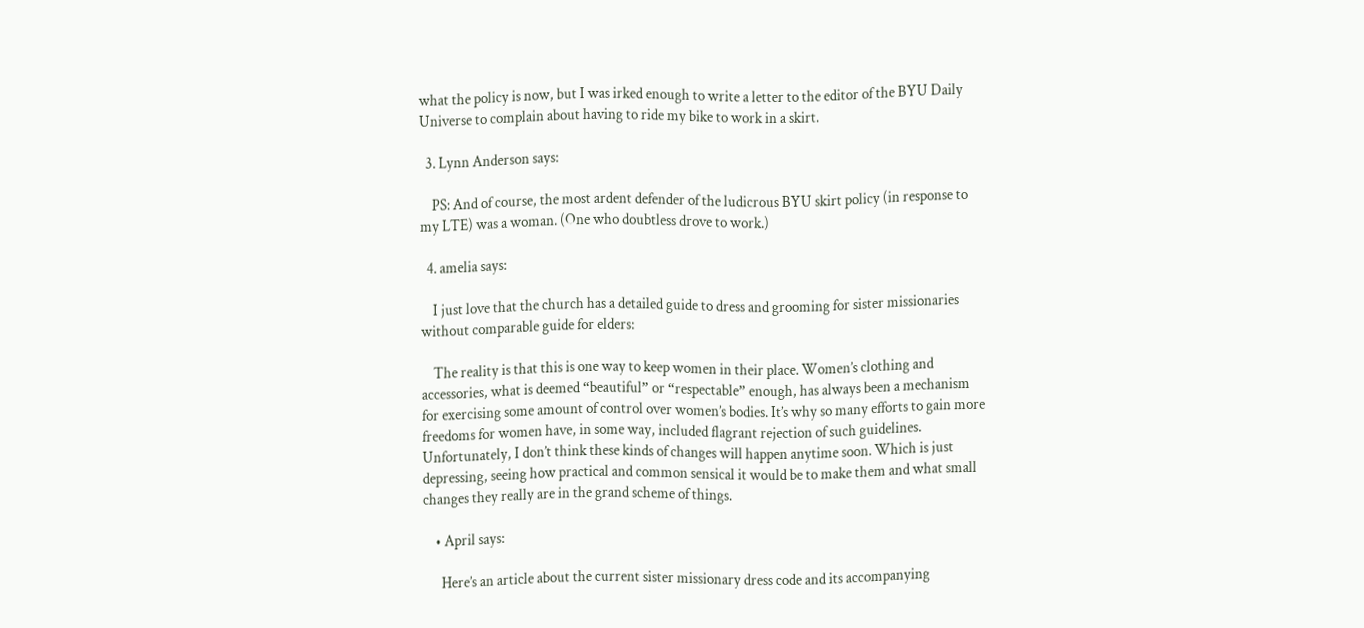what the policy is now, but I was irked enough to write a letter to the editor of the BYU Daily Universe to complain about having to ride my bike to work in a skirt.

  3. Lynn Anderson says:

    PS: And of course, the most ardent defender of the ludicrous BYU skirt policy (in response to my LTE) was a woman. (One who doubtless drove to work.)

  4. amelia says:

    I just love that the church has a detailed guide to dress and grooming for sister missionaries without comparable guide for elders:

    The reality is that this is one way to keep women in their place. Women’s clothing and accessories, what is deemed “beautiful” or “respectable” enough, has always been a mechanism for exercising some amount of control over women’s bodies. It’s why so many efforts to gain more freedoms for women have, in some way, included flagrant rejection of such guidelines. Unfortunately, I don’t think these kinds of changes will happen anytime soon. Which is just depressing, seeing how practical and common sensical it would be to make them and what small changes they really are in the grand scheme of things.

    • April says:

      Here’s an article about the current sister missionary dress code and its accompanying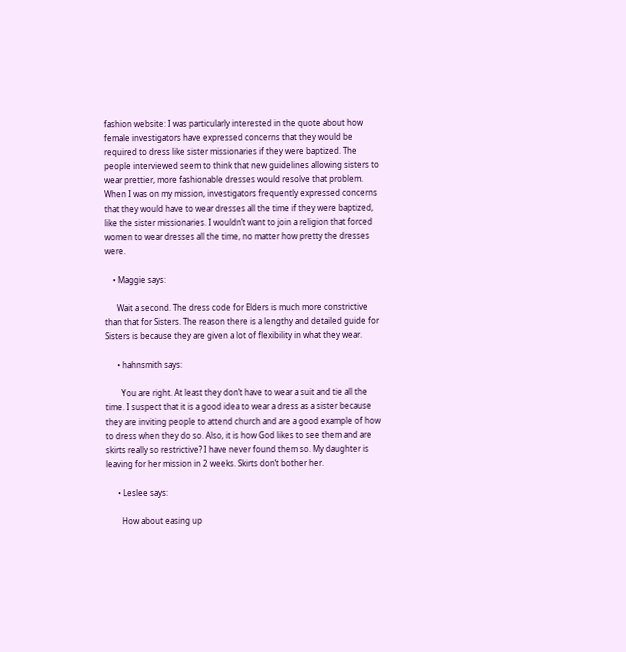fashion website: I was particularly interested in the quote about how female investigators have expressed concerns that they would be required to dress like sister missionaries if they were baptized. The people interviewed seem to think that new guidelines allowing sisters to wear prettier, more fashionable dresses would resolve that problem. When I was on my mission, investigators frequently expressed concerns that they would have to wear dresses all the time if they were baptized, like the sister missionaries. I wouldn’t want to join a religion that forced women to wear dresses all the time, no matter how pretty the dresses were.

    • Maggie says:

      Wait a second. The dress code for Elders is much more constrictive than that for Sisters. The reason there is a lengthy and detailed guide for Sisters is because they are given a lot of flexibility in what they wear.

      • hahnsmith says:

        You are right. At least they don’t have to wear a suit and tie all the time. I suspect that it is a good idea to wear a dress as a sister because they are inviting people to attend church and are a good example of how to dress when they do so. Also, it is how God likes to see them and are skirts really so restrictive? I have never found them so. My daughter is leaving for her mission in 2 weeks. Skirts don’t bother her.

      • Leslee says:

        How about easing up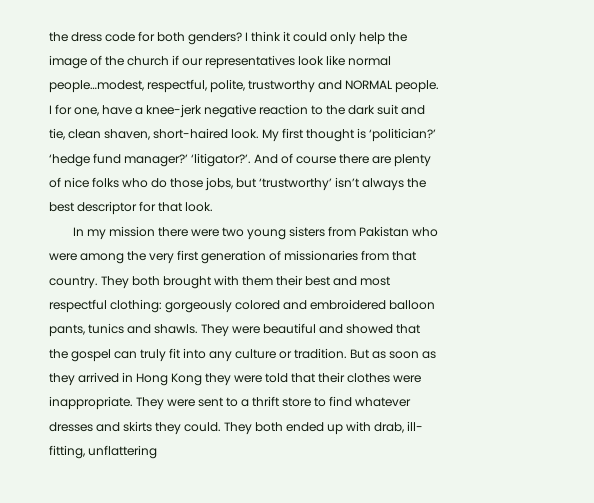the dress code for both genders? I think it could only help the image of the church if our representatives look like normal people…modest, respectful, polite, trustworthy and NORMAL people. I for one, have a knee-jerk negative reaction to the dark suit and tie, clean shaven, short-haired look. My first thought is ‘politician?’ ‘hedge fund manager?’ ‘litigator?’. And of course there are plenty of nice folks who do those jobs, but ‘trustworthy’ isn’t always the best descriptor for that look.
        In my mission there were two young sisters from Pakistan who were among the very first generation of missionaries from that country. They both brought with them their best and most respectful clothing: gorgeously colored and embroidered balloon pants, tunics and shawls. They were beautiful and showed that the gospel can truly fit into any culture or tradition. But as soon as they arrived in Hong Kong they were told that their clothes were inappropriate. They were sent to a thrift store to find whatever dresses and skirts they could. They both ended up with drab, ill-fitting, unflattering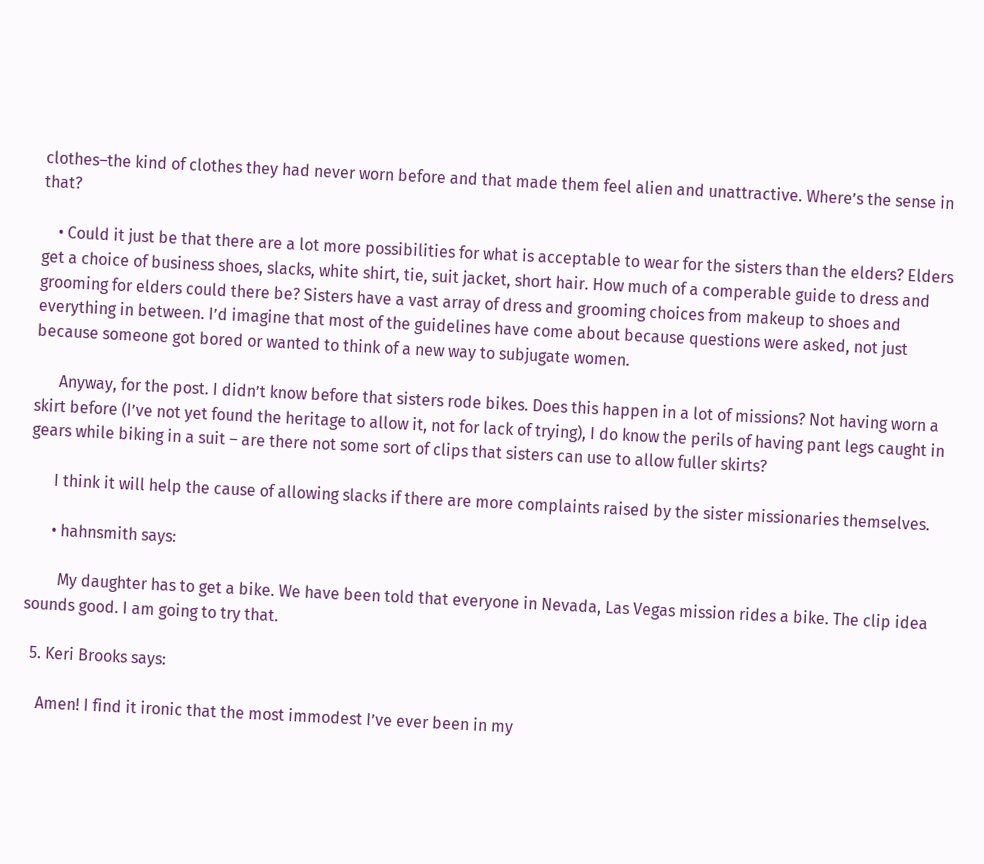clothes–the kind of clothes they had never worn before and that made them feel alien and unattractive. Where’s the sense in that?

    • Could it just be that there are a lot more possibilities for what is acceptable to wear for the sisters than the elders? Elders get a choice of business shoes, slacks, white shirt, tie, suit jacket, short hair. How much of a comperable guide to dress and grooming for elders could there be? Sisters have a vast array of dress and grooming choices from makeup to shoes and everything in between. I’d imagine that most of the guidelines have come about because questions were asked, not just because someone got bored or wanted to think of a new way to subjugate women.

      Anyway, for the post. I didn’t know before that sisters rode bikes. Does this happen in a lot of missions? Not having worn a skirt before (I’ve not yet found the heritage to allow it, not for lack of trying), I do know the perils of having pant legs caught in gears while biking in a suit – are there not some sort of clips that sisters can use to allow fuller skirts?

      I think it will help the cause of allowing slacks if there are more complaints raised by the sister missionaries themselves.

      • hahnsmith says:

        My daughter has to get a bike. We have been told that everyone in Nevada, Las Vegas mission rides a bike. The clip idea sounds good. I am going to try that.

  5. Keri Brooks says:

    Amen! I find it ironic that the most immodest I’ve ever been in my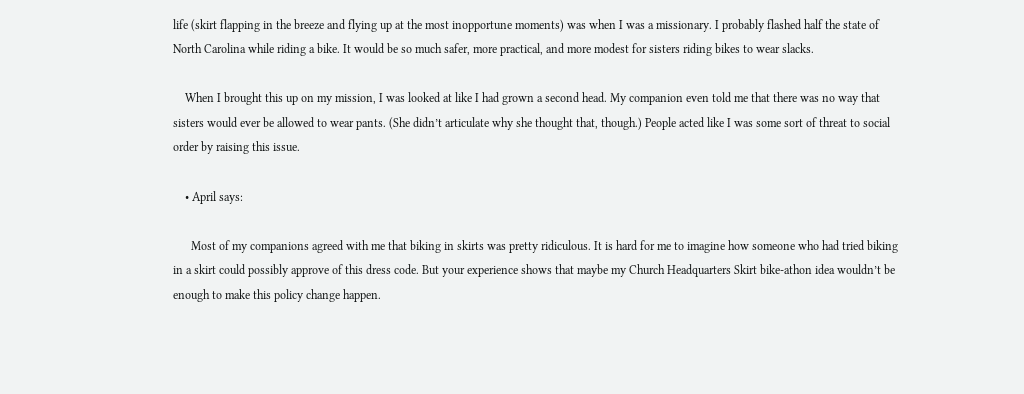life (skirt flapping in the breeze and flying up at the most inopportune moments) was when I was a missionary. I probably flashed half the state of North Carolina while riding a bike. It would be so much safer, more practical, and more modest for sisters riding bikes to wear slacks.

    When I brought this up on my mission, I was looked at like I had grown a second head. My companion even told me that there was no way that sisters would ever be allowed to wear pants. (She didn’t articulate why she thought that, though.) People acted like I was some sort of threat to social order by raising this issue.

    • April says:

      Most of my companions agreed with me that biking in skirts was pretty ridiculous. It is hard for me to imagine how someone who had tried biking in a skirt could possibly approve of this dress code. But your experience shows that maybe my Church Headquarters Skirt bike-athon idea wouldn’t be enough to make this policy change happen.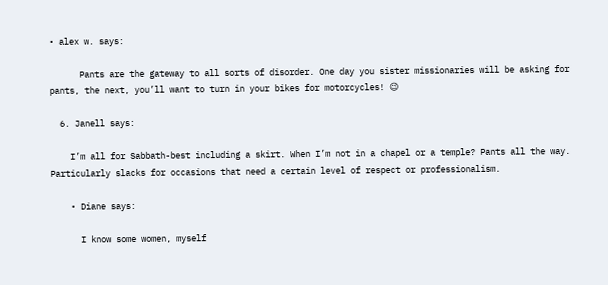• alex w. says:

      Pants are the gateway to all sorts of disorder. One day you sister missionaries will be asking for pants, the next, you’ll want to turn in your bikes for motorcycles! 😉

  6. Janell says:

    I’m all for Sabbath-best including a skirt. When I’m not in a chapel or a temple? Pants all the way. Particularly slacks for occasions that need a certain level of respect or professionalism.

    • Diane says:

      I know some women, myself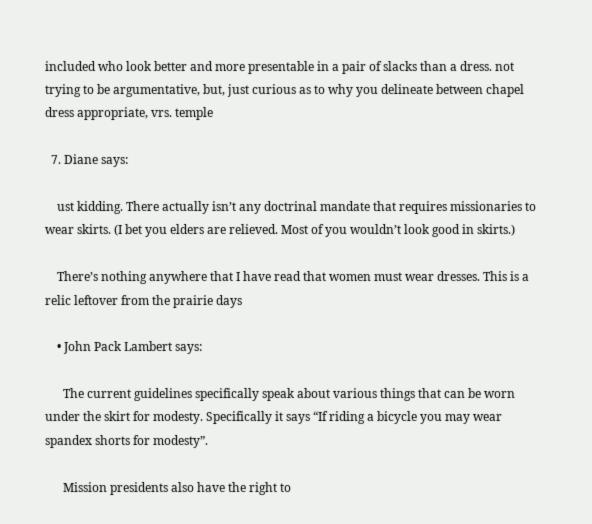included who look better and more presentable in a pair of slacks than a dress. not trying to be argumentative, but, just curious as to why you delineate between chapel dress appropriate, vrs. temple

  7. Diane says:

    ust kidding. There actually isn’t any doctrinal mandate that requires missionaries to wear skirts. (I bet you elders are relieved. Most of you wouldn’t look good in skirts.)

    There’s nothing anywhere that I have read that women must wear dresses. This is a relic leftover from the prairie days

    • John Pack Lambert says:

      The current guidelines specifically speak about various things that can be worn under the skirt for modesty. Specifically it says “If riding a bicycle you may wear spandex shorts for modesty”.

      Mission presidents also have the right to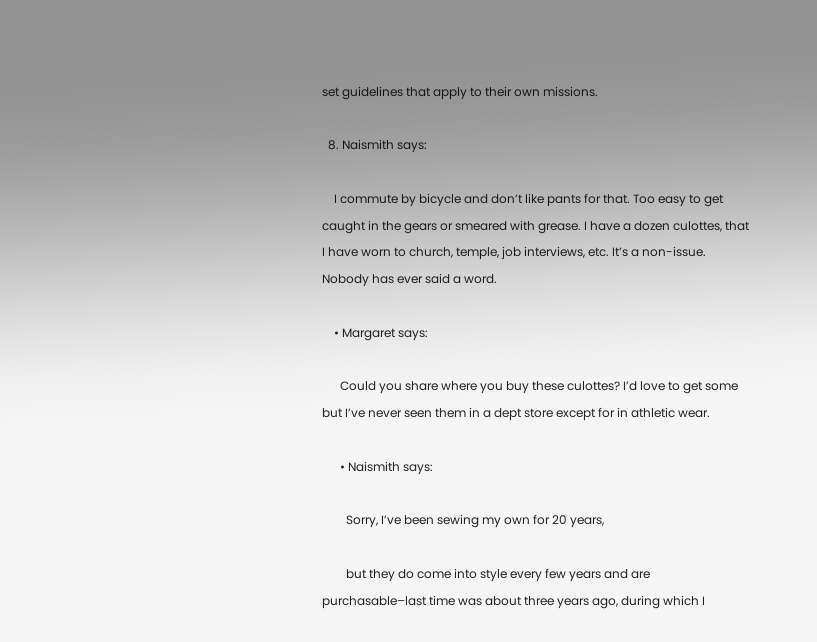set guidelines that apply to their own missions.

  8. Naismith says:

    I commute by bicycle and don’t like pants for that. Too easy to get caught in the gears or smeared with grease. I have a dozen culottes, that I have worn to church, temple, job interviews, etc. It’s a non-issue. Nobody has ever said a word.

    • Margaret says:

      Could you share where you buy these culottes? I’d love to get some but I’ve never seen them in a dept store except for in athletic wear.

      • Naismith says:

        Sorry, I’ve been sewing my own for 20 years,

        but they do come into style every few years and are purchasable–last time was about three years ago, during which I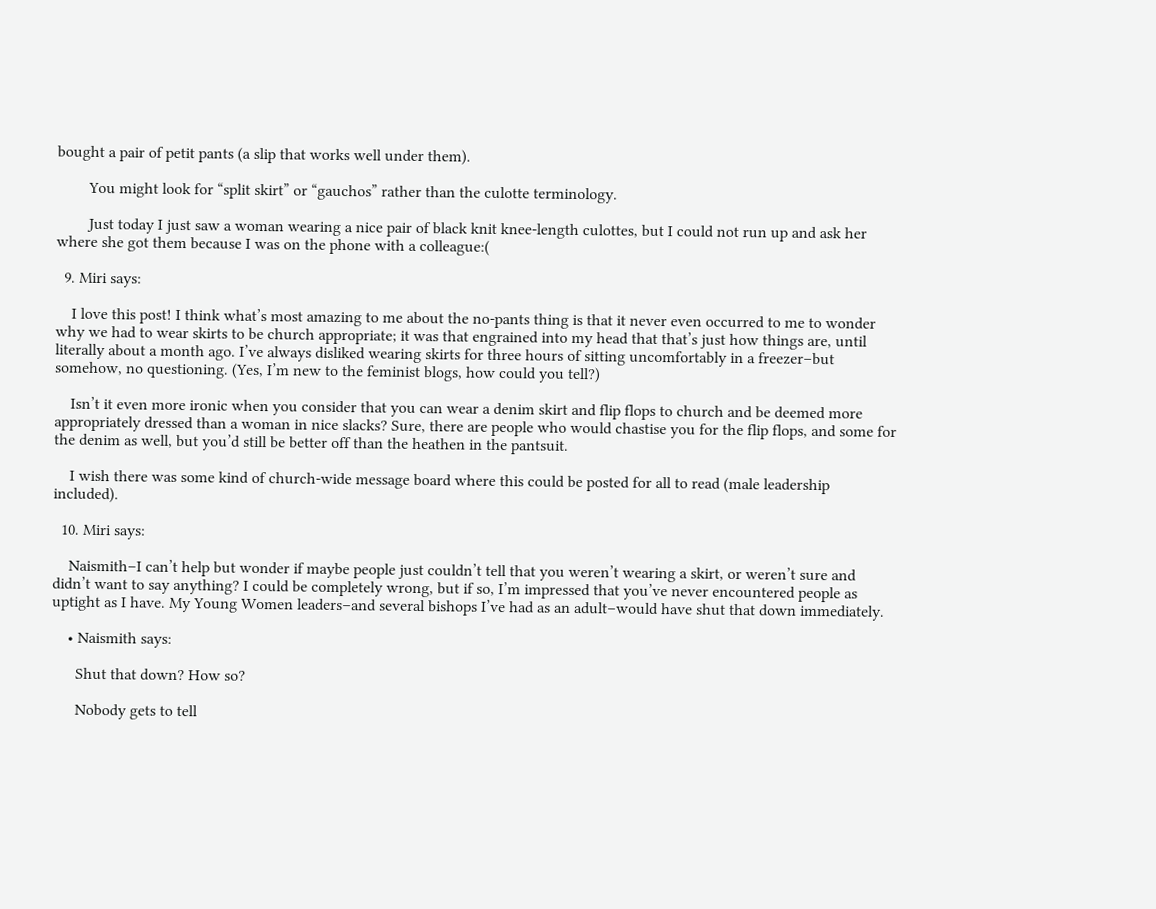bought a pair of petit pants (a slip that works well under them).

        You might look for “split skirt” or “gauchos” rather than the culotte terminology.

        Just today I just saw a woman wearing a nice pair of black knit knee-length culottes, but I could not run up and ask her where she got them because I was on the phone with a colleague:(

  9. Miri says:

    I love this post! I think what’s most amazing to me about the no-pants thing is that it never even occurred to me to wonder why we had to wear skirts to be church appropriate; it was that engrained into my head that that’s just how things are, until literally about a month ago. I’ve always disliked wearing skirts for three hours of sitting uncomfortably in a freezer–but somehow, no questioning. (Yes, I’m new to the feminist blogs, how could you tell?)

    Isn’t it even more ironic when you consider that you can wear a denim skirt and flip flops to church and be deemed more appropriately dressed than a woman in nice slacks? Sure, there are people who would chastise you for the flip flops, and some for the denim as well, but you’d still be better off than the heathen in the pantsuit.

    I wish there was some kind of church-wide message board where this could be posted for all to read (male leadership included).

  10. Miri says:

    Naismith–I can’t help but wonder if maybe people just couldn’t tell that you weren’t wearing a skirt, or weren’t sure and didn’t want to say anything? I could be completely wrong, but if so, I’m impressed that you’ve never encountered people as uptight as I have. My Young Women leaders–and several bishops I’ve had as an adult–would have shut that down immediately.

    • Naismith says:

      Shut that down? How so?

      Nobody gets to tell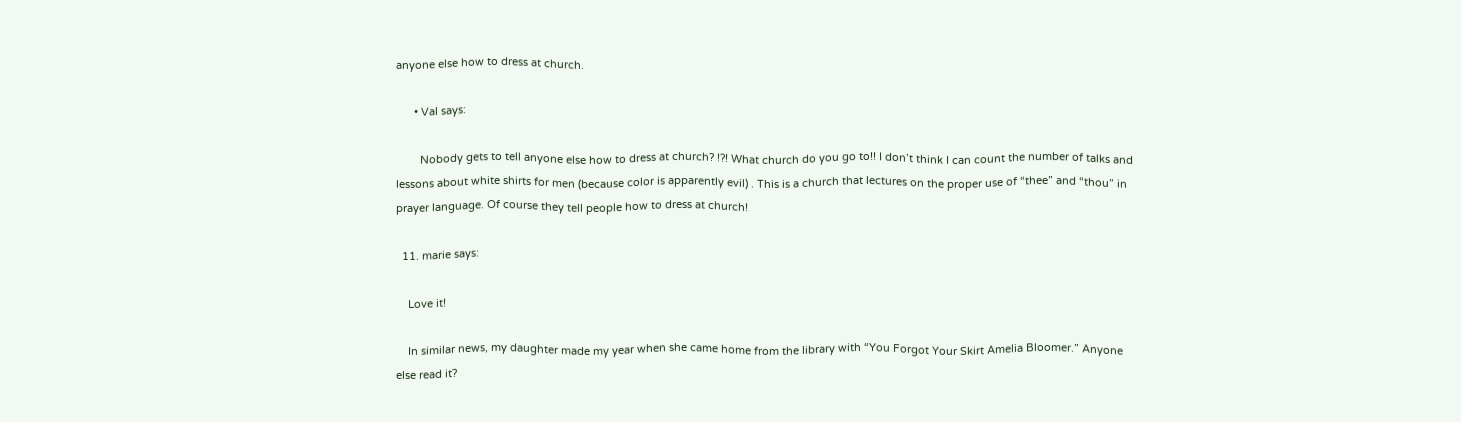anyone else how to dress at church.

      • Val says:

        Nobody gets to tell anyone else how to dress at church? !?! What church do you go to!! I don’t think I can count the number of talks and lessons about white shirts for men (because color is apparently evil) . This is a church that lectures on the proper use of “thee” and “thou” in prayer language. Of course they tell people how to dress at church!

  11. marie says:

    Love it!

    In similar news, my daughter made my year when she came home from the library with “You Forgot Your Skirt Amelia Bloomer.” Anyone else read it?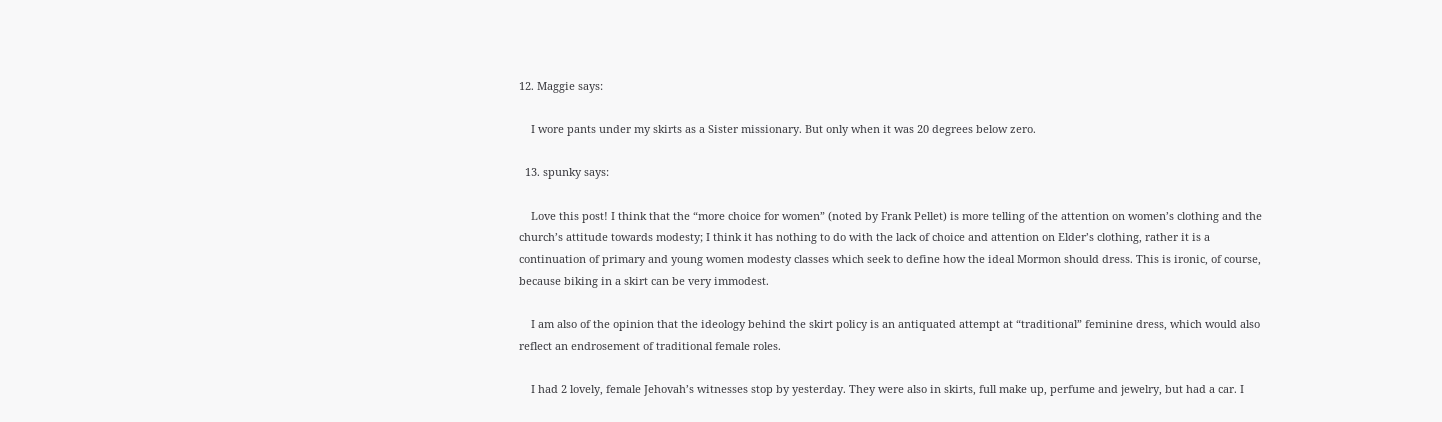12. Maggie says:

    I wore pants under my skirts as a Sister missionary. But only when it was 20 degrees below zero.

  13. spunky says:

    Love this post! I think that the “more choice for women” (noted by Frank Pellet) is more telling of the attention on women’s clothing and the church’s attitude towards modesty; I think it has nothing to do with the lack of choice and attention on Elder’s clothing, rather it is a continuation of primary and young women modesty classes which seek to define how the ideal Mormon should dress. This is ironic, of course, because biking in a skirt can be very immodest.

    I am also of the opinion that the ideology behind the skirt policy is an antiquated attempt at “traditional” feminine dress, which would also reflect an endrosement of traditional female roles.

    I had 2 lovely, female Jehovah’s witnesses stop by yesterday. They were also in skirts, full make up, perfume and jewelry, but had a car. I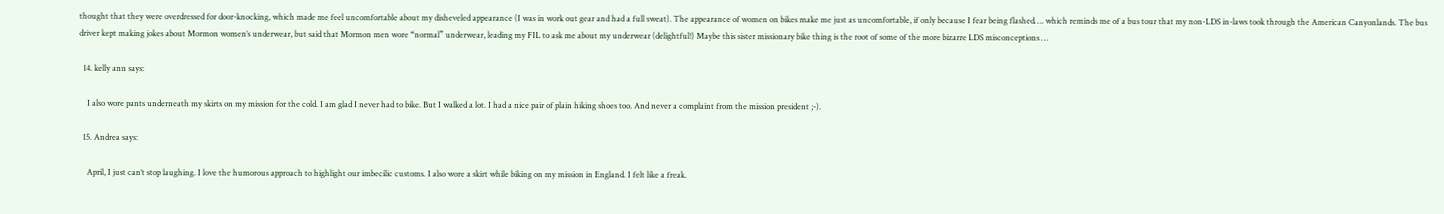thought that they were overdressed for door-knocking, which made me feel uncomfortable about my disheveled appearance (I was in work out gear and had a full sweat). The appearance of women on bikes make me just as uncomfortable, if only because I fear being flashed…. which reminds me of a bus tour that my non-LDS in-laws took through the American Canyonlands. The bus driver kept making jokes about Mormon women’s underwear, but said that Mormon men wore “normal” underwear, leading my FIL to ask me about my underwear (delightful!) Maybe this sister missionary bike thing is the root of some of the more bizarre LDS misconceptions …

  14. kelly ann says:

    I also wore pants underneath my skirts on my mission for the cold. I am glad I never had to bike. But I walked a lot. I had a nice pair of plain hiking shoes too. And never a complaint from the mission president ;-).

  15. Andrea says:

    April, I just can’t stop laughing. I love the humorous approach to highlight our imbecilic customs. I also wore a skirt while biking on my mission in England. I felt like a freak.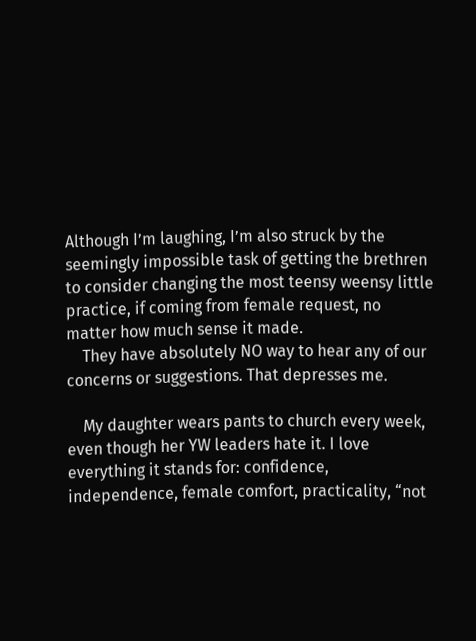Although I’m laughing, I’m also struck by the seemingly impossible task of getting the brethren to consider changing the most teensy weensy little practice, if coming from female request, no matter how much sense it made.
    They have absolutely NO way to hear any of our concerns or suggestions. That depresses me.

    My daughter wears pants to church every week, even though her YW leaders hate it. I love everything it stands for: confidence, independence, female comfort, practicality, “not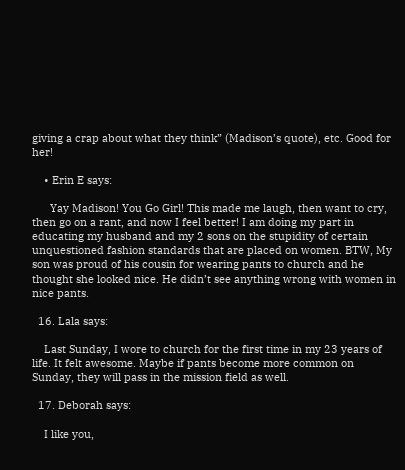giving a crap about what they think” (Madison’s quote), etc. Good for her!

    • Erin E says:

      Yay Madison! You Go Girl! This made me laugh, then want to cry, then go on a rant, and now I feel better! I am doing my part in educating my husband and my 2 sons on the stupidity of certain unquestioned fashion standards that are placed on women. BTW, My son was proud of his cousin for wearing pants to church and he thought she looked nice. He didn’t see anything wrong with women in nice pants.

  16. Lala says:

    Last Sunday, I wore to church for the first time in my 23 years of life. It felt awesome. Maybe if pants become more common on Sunday, they will pass in the mission field as well.

  17. Deborah says:

    I like you,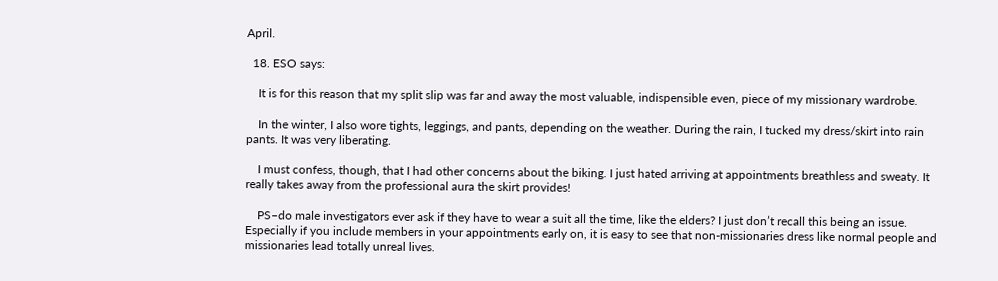April.

  18. ESO says:

    It is for this reason that my split slip was far and away the most valuable, indispensible even, piece of my missionary wardrobe.

    In the winter, I also wore tights, leggings, and pants, depending on the weather. During the rain, I tucked my dress/skirt into rain pants. It was very liberating.

    I must confess, though, that I had other concerns about the biking. I just hated arriving at appointments breathless and sweaty. It really takes away from the professional aura the skirt provides!

    PS–do male investigators ever ask if they have to wear a suit all the time, like the elders? I just don’t recall this being an issue. Especially if you include members in your appointments early on, it is easy to see that non-missionaries dress like normal people and missionaries lead totally unreal lives.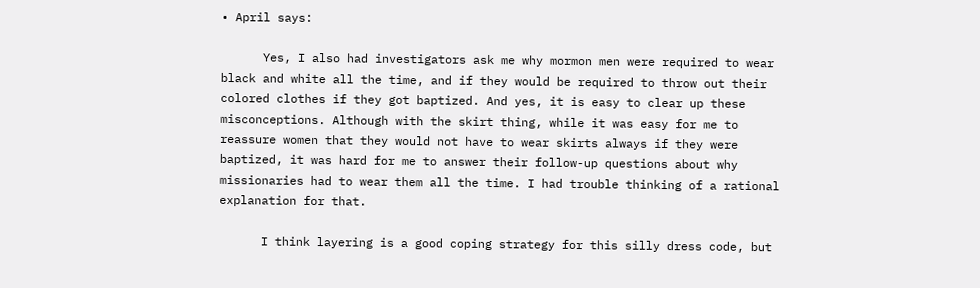• April says:

      Yes, I also had investigators ask me why mormon men were required to wear black and white all the time, and if they would be required to throw out their colored clothes if they got baptized. And yes, it is easy to clear up these misconceptions. Although with the skirt thing, while it was easy for me to reassure women that they would not have to wear skirts always if they were baptized, it was hard for me to answer their follow-up questions about why missionaries had to wear them all the time. I had trouble thinking of a rational explanation for that.

      I think layering is a good coping strategy for this silly dress code, but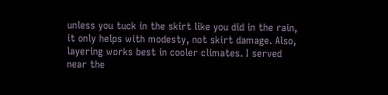unless you tuck in the skirt like you did in the rain, it only helps with modesty, not skirt damage. Also, layering works best in cooler climates. I served near the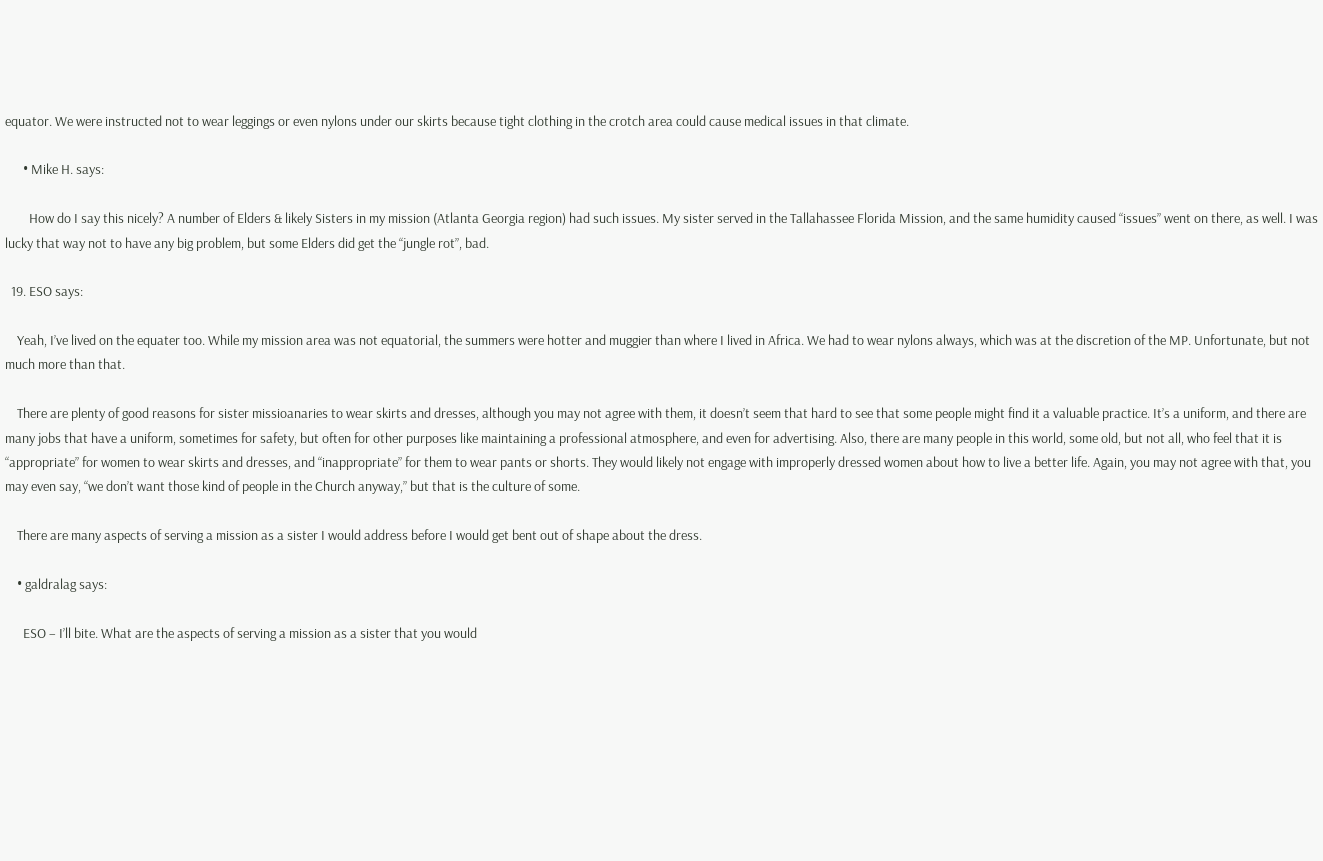equator. We were instructed not to wear leggings or even nylons under our skirts because tight clothing in the crotch area could cause medical issues in that climate.

      • Mike H. says:

        How do I say this nicely? A number of Elders & likely Sisters in my mission (Atlanta Georgia region) had such issues. My sister served in the Tallahassee Florida Mission, and the same humidity caused “issues” went on there, as well. I was lucky that way not to have any big problem, but some Elders did get the “jungle rot”, bad.

  19. ESO says:

    Yeah, I’ve lived on the equater too. While my mission area was not equatorial, the summers were hotter and muggier than where I lived in Africa. We had to wear nylons always, which was at the discretion of the MP. Unfortunate, but not much more than that.

    There are plenty of good reasons for sister missioanaries to wear skirts and dresses, although you may not agree with them, it doesn’t seem that hard to see that some people might find it a valuable practice. It’s a uniform, and there are many jobs that have a uniform, sometimes for safety, but often for other purposes like maintaining a professional atmosphere, and even for advertising. Also, there are many people in this world, some old, but not all, who feel that it is “appropriate” for women to wear skirts and dresses, and “inappropriate” for them to wear pants or shorts. They would likely not engage with improperly dressed women about how to live a better life. Again, you may not agree with that, you may even say, “we don’t want those kind of people in the Church anyway,” but that is the culture of some.

    There are many aspects of serving a mission as a sister I would address before I would get bent out of shape about the dress.

    • galdralag says:

      ESO – I’ll bite. What are the aspects of serving a mission as a sister that you would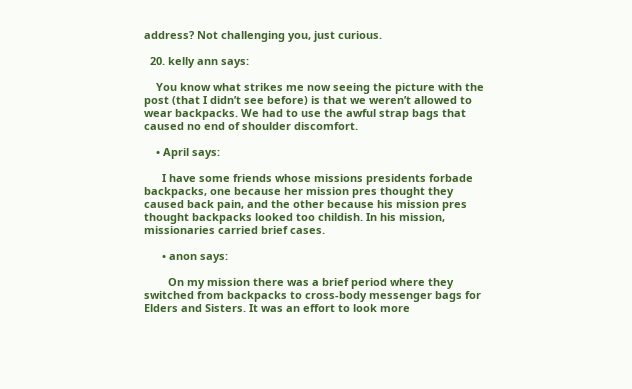address? Not challenging you, just curious.

  20. kelly ann says:

    You know what strikes me now seeing the picture with the post (that I didn’t see before) is that we weren’t allowed to wear backpacks. We had to use the awful strap bags that caused no end of shoulder discomfort.

    • April says:

      I have some friends whose missions presidents forbade backpacks, one because her mission pres thought they caused back pain, and the other because his mission pres thought backpacks looked too childish. In his mission, missionaries carried brief cases.

      • anon says:

        On my mission there was a brief period where they switched from backpacks to cross-body messenger bags for Elders and Sisters. It was an effort to look more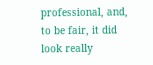professional, and, to be fair, it did look really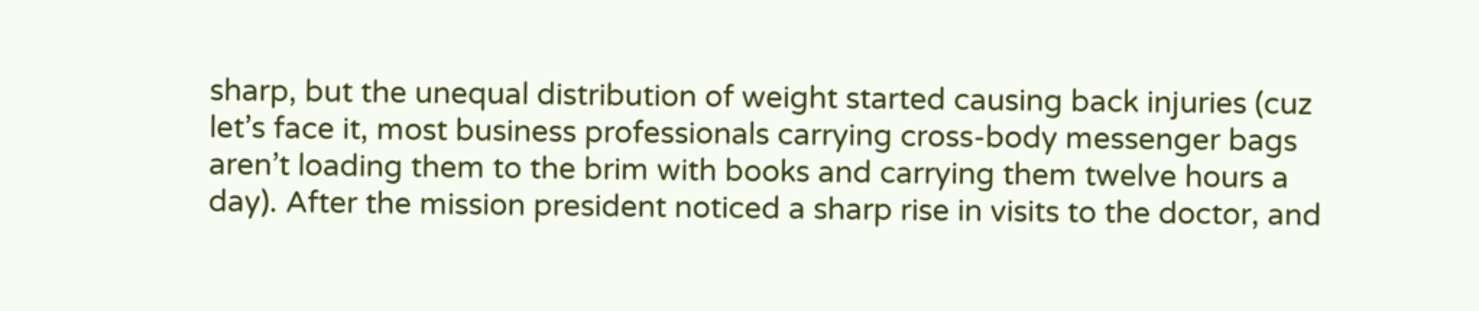sharp, but the unequal distribution of weight started causing back injuries (cuz let’s face it, most business professionals carrying cross-body messenger bags aren’t loading them to the brim with books and carrying them twelve hours a day). After the mission president noticed a sharp rise in visits to the doctor, and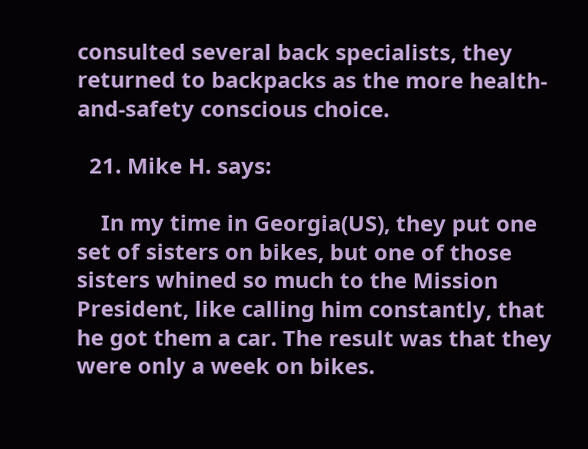consulted several back specialists, they returned to backpacks as the more health-and-safety conscious choice.

  21. Mike H. says:

    In my time in Georgia(US), they put one set of sisters on bikes, but one of those sisters whined so much to the Mission President, like calling him constantly, that he got them a car. The result was that they were only a week on bikes.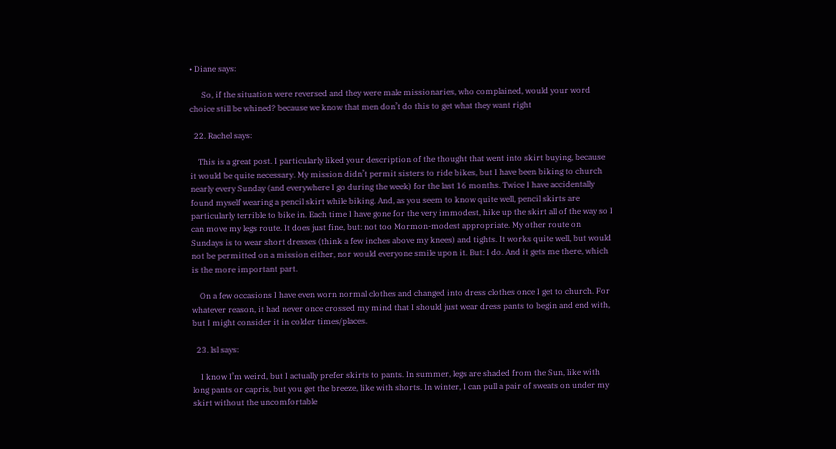• Diane says:

      So, if the situation were reversed and they were male missionaries, who complained, would your word choice still be whined? because we know that men don’t do this to get what they want right

  22. Rachel says:

    This is a great post. I particularly liked your description of the thought that went into skirt buying, because it would be quite necessary. My mission didn’t permit sisters to ride bikes, but I have been biking to church nearly every Sunday (and everywhere I go during the week) for the last 16 months. Twice I have accidentally found myself wearing a pencil skirt while biking. And, as you seem to know quite well, pencil skirts are particularly terrible to bike in. Each time I have gone for the very immodest, hike up the skirt all of the way so I can move my legs route. It does just fine, but: not too Mormon-modest appropriate. My other route on Sundays is to wear short dresses (think a few inches above my knees) and tights. It works quite well, but would not be permitted on a mission either, nor would everyone smile upon it. But: I do. And it gets me there, which is the more important part.

    On a few occasions I have even worn normal clothes and changed into dress clothes once I get to church. For whatever reason, it had never once crossed my mind that I should just wear dress pants to begin and end with, but I might consider it in colder times/places.

  23. lsl says:

    I know I’m weird, but I actually prefer skirts to pants. In summer, legs are shaded from the Sun, like with long pants or capris, but you get the breeze, like with shorts. In winter, I can pull a pair of sweats on under my skirt without the uncomfortable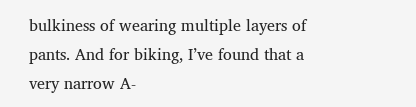bulkiness of wearing multiple layers of pants. And for biking, I’ve found that a very narrow A-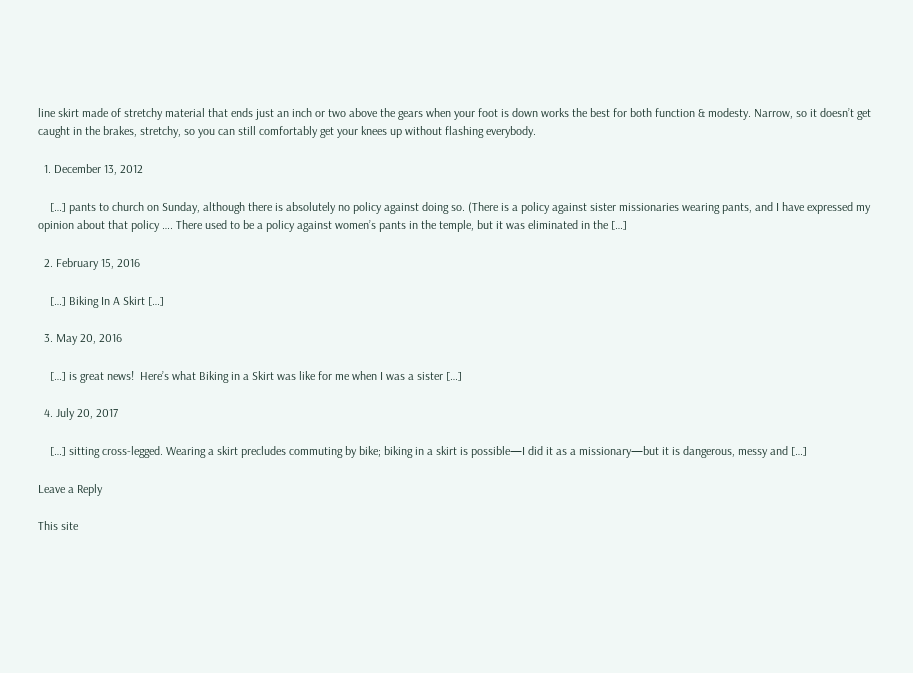line skirt made of stretchy material that ends just an inch or two above the gears when your foot is down works the best for both function & modesty. Narrow, so it doesn’t get caught in the brakes, stretchy, so you can still comfortably get your knees up without flashing everybody.

  1. December 13, 2012

    […] pants to church on Sunday, although there is absolutely no policy against doing so. (There is a policy against sister missionaries wearing pants, and I have expressed my opinion about that policy …. There used to be a policy against women’s pants in the temple, but it was eliminated in the […]

  2. February 15, 2016

    […] Biking In A Skirt […]

  3. May 20, 2016

    […] is great news!  Here’s what Biking in a Skirt was like for me when I was a sister […]

  4. July 20, 2017

    […] sitting cross-legged. Wearing a skirt precludes commuting by bike; biking in a skirt is possible—I did it as a missionary—but it is dangerous, messy and […]

Leave a Reply

This site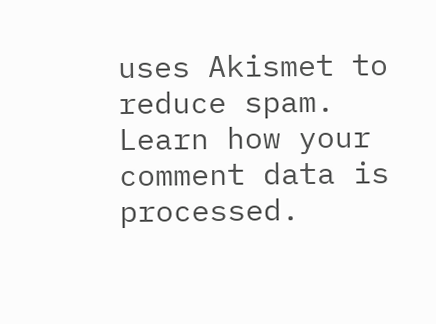uses Akismet to reduce spam. Learn how your comment data is processed.